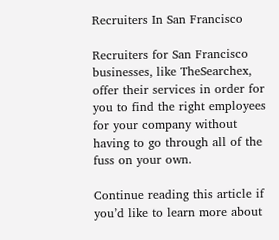Recruiters In San Francisco

Recruiters for San Francisco businesses, like TheSearchex, offer their services in order for you to find the right employees for your company without having to go through all of the fuss on your own.

Continue reading this article if you’d like to learn more about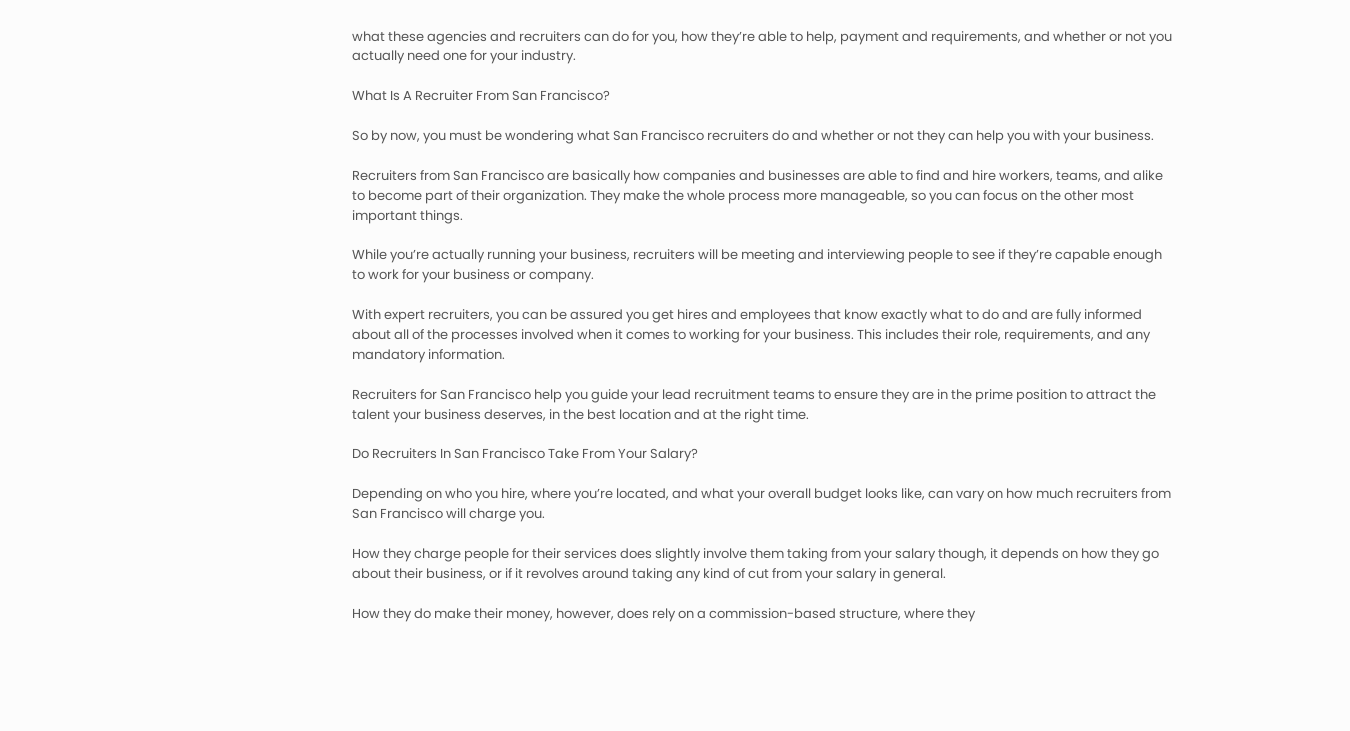what these agencies and recruiters can do for you, how they’re able to help, payment and requirements, and whether or not you actually need one for your industry.

What Is A Recruiter From San Francisco?

So by now, you must be wondering what San Francisco recruiters do and whether or not they can help you with your business.

Recruiters from San Francisco are basically how companies and businesses are able to find and hire workers, teams, and alike to become part of their organization. They make the whole process more manageable, so you can focus on the other most important things.

While you’re actually running your business, recruiters will be meeting and interviewing people to see if they’re capable enough to work for your business or company.

With expert recruiters, you can be assured you get hires and employees that know exactly what to do and are fully informed about all of the processes involved when it comes to working for your business. This includes their role, requirements, and any mandatory information.

Recruiters for San Francisco help you guide your lead recruitment teams to ensure they are in the prime position to attract the talent your business deserves, in the best location and at the right time.

Do Recruiters In San Francisco Take From Your Salary?

Depending on who you hire, where you’re located, and what your overall budget looks like, can vary on how much recruiters from San Francisco will charge you.

How they charge people for their services does slightly involve them taking from your salary though, it depends on how they go about their business, or if it revolves around taking any kind of cut from your salary in general.

How they do make their money, however, does rely on a commission-based structure, where they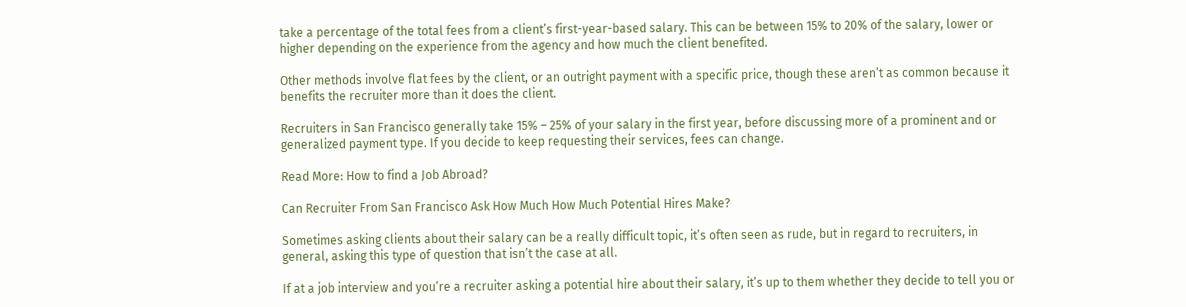take a percentage of the total fees from a client’s first-year-based salary. This can be between 15% to 20% of the salary, lower or higher depending on the experience from the agency and how much the client benefited.

Other methods involve flat fees by the client, or an outright payment with a specific price, though these aren’t as common because it benefits the recruiter more than it does the client.

Recruiters in San Francisco generally take 15% – 25% of your salary in the first year, before discussing more of a prominent and or generalized payment type. If you decide to keep requesting their services, fees can change.

Read More: How to find a Job Abroad?

Can Recruiter From San Francisco Ask How Much How Much Potential Hires Make?

Sometimes asking clients about their salary can be a really difficult topic, it’s often seen as rude, but in regard to recruiters, in general, asking this type of question that isn’t the case at all.

If at a job interview and you’re a recruiter asking a potential hire about their salary, it’s up to them whether they decide to tell you or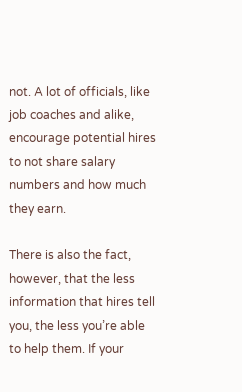not. A lot of officials, like job coaches and alike, encourage potential hires to not share salary numbers and how much they earn.

There is also the fact, however, that the less information that hires tell you, the less you’re able to help them. If your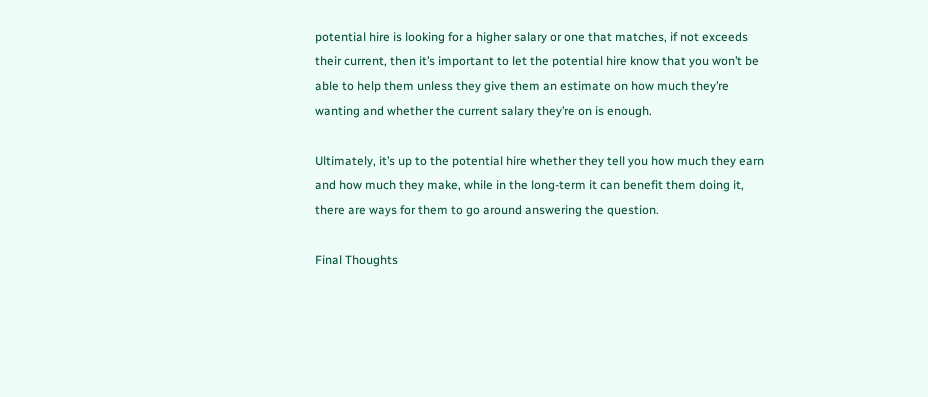potential hire is looking for a higher salary or one that matches, if not exceeds their current, then it’s important to let the potential hire know that you won’t be able to help them unless they give them an estimate on how much they’re wanting and whether the current salary they’re on is enough.

Ultimately, it’s up to the potential hire whether they tell you how much they earn and how much they make, while in the long-term it can benefit them doing it, there are ways for them to go around answering the question.

Final Thoughts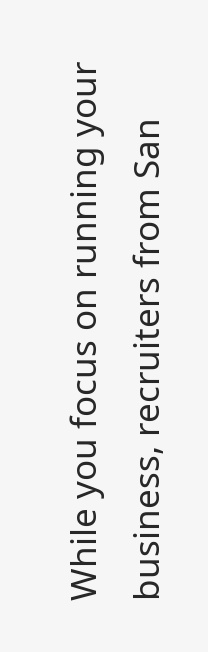While you focus on running your business, recruiters from San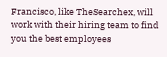Francisco, like TheSearchex, will work with their hiring team to find you the best employees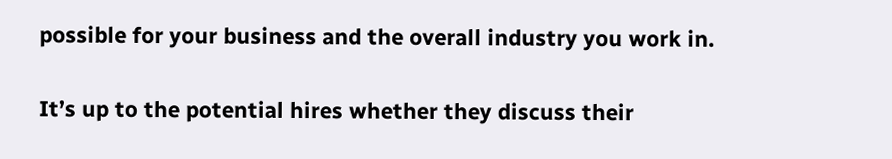possible for your business and the overall industry you work in.

It’s up to the potential hires whether they discuss their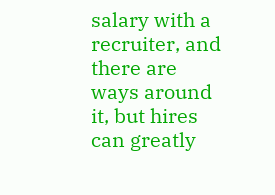salary with a recruiter, and there are ways around it, but hires can greatly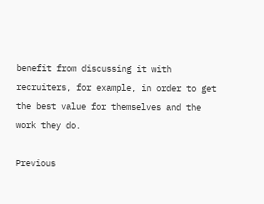benefit from discussing it with recruiters, for example, in order to get the best value for themselves and the work they do.

Previous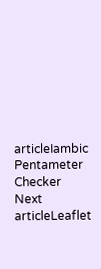articleIambic Pentameter Checker
Next articleLeaflet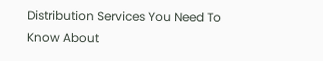Distribution Services You Need To Know About